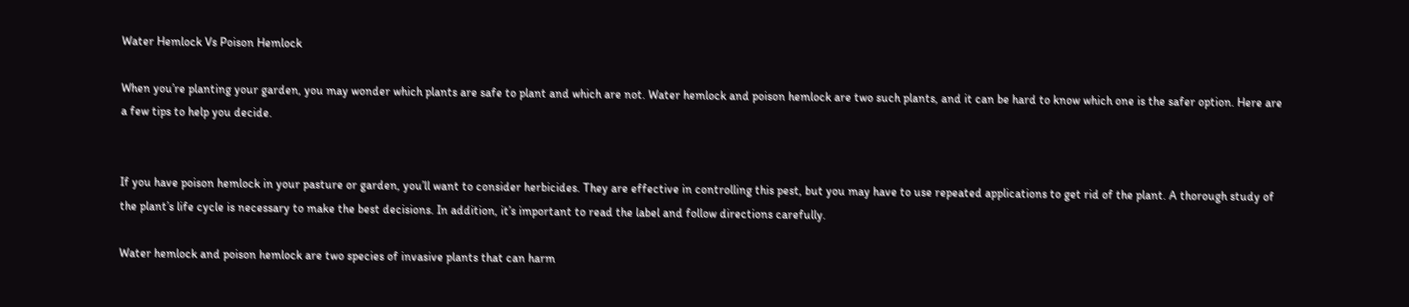Water Hemlock Vs Poison Hemlock

When you’re planting your garden, you may wonder which plants are safe to plant and which are not. Water hemlock and poison hemlock are two such plants, and it can be hard to know which one is the safer option. Here are a few tips to help you decide.


If you have poison hemlock in your pasture or garden, you’ll want to consider herbicides. They are effective in controlling this pest, but you may have to use repeated applications to get rid of the plant. A thorough study of the plant’s life cycle is necessary to make the best decisions. In addition, it’s important to read the label and follow directions carefully.

Water hemlock and poison hemlock are two species of invasive plants that can harm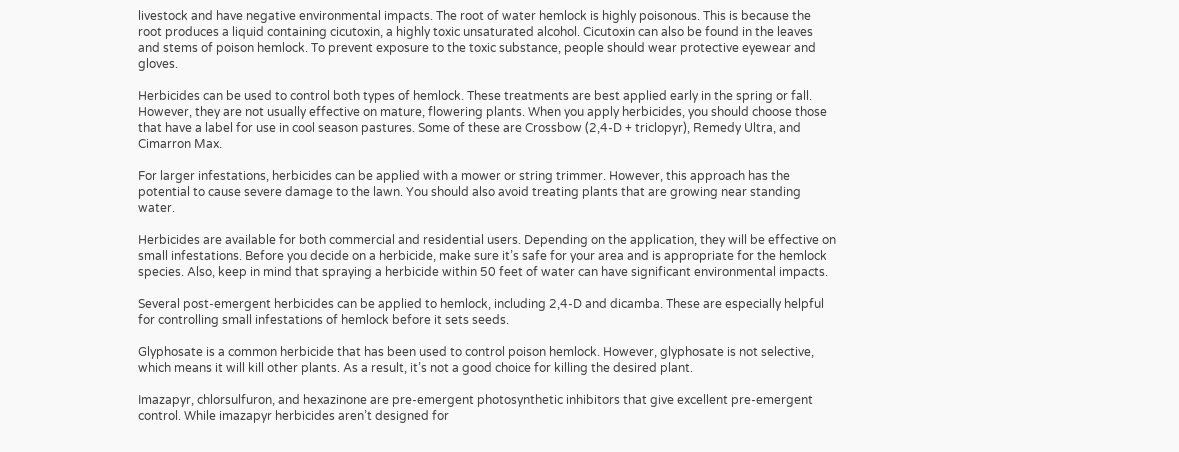livestock and have negative environmental impacts. The root of water hemlock is highly poisonous. This is because the root produces a liquid containing cicutoxin, a highly toxic unsaturated alcohol. Cicutoxin can also be found in the leaves and stems of poison hemlock. To prevent exposure to the toxic substance, people should wear protective eyewear and gloves.

Herbicides can be used to control both types of hemlock. These treatments are best applied early in the spring or fall. However, they are not usually effective on mature, flowering plants. When you apply herbicides, you should choose those that have a label for use in cool season pastures. Some of these are Crossbow (2,4-D + triclopyr), Remedy Ultra, and Cimarron Max.

For larger infestations, herbicides can be applied with a mower or string trimmer. However, this approach has the potential to cause severe damage to the lawn. You should also avoid treating plants that are growing near standing water.

Herbicides are available for both commercial and residential users. Depending on the application, they will be effective on small infestations. Before you decide on a herbicide, make sure it’s safe for your area and is appropriate for the hemlock species. Also, keep in mind that spraying a herbicide within 50 feet of water can have significant environmental impacts.

Several post-emergent herbicides can be applied to hemlock, including 2,4-D and dicamba. These are especially helpful for controlling small infestations of hemlock before it sets seeds.

Glyphosate is a common herbicide that has been used to control poison hemlock. However, glyphosate is not selective, which means it will kill other plants. As a result, it’s not a good choice for killing the desired plant.

Imazapyr, chlorsulfuron, and hexazinone are pre-emergent photosynthetic inhibitors that give excellent pre-emergent control. While imazapyr herbicides aren’t designed for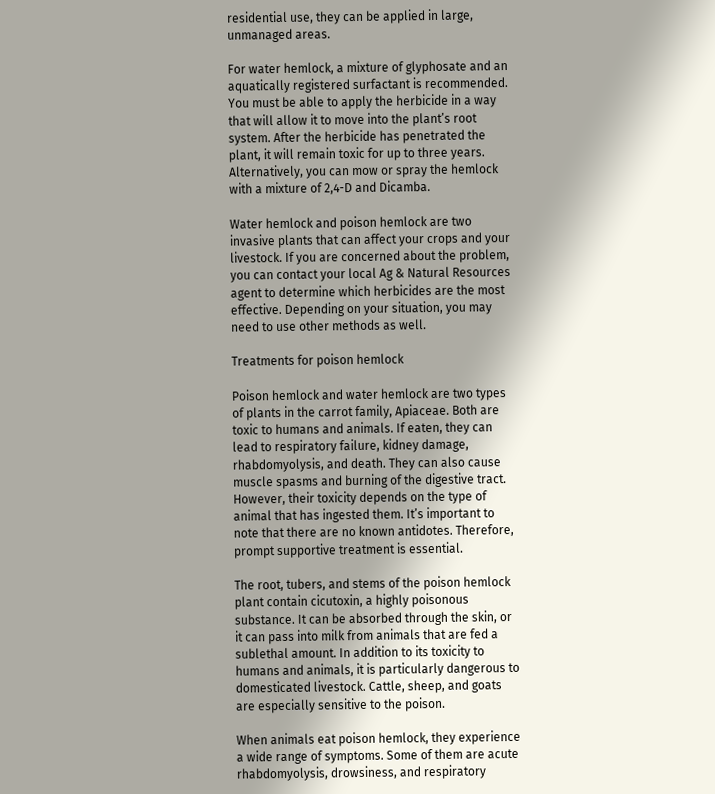residential use, they can be applied in large, unmanaged areas.

For water hemlock, a mixture of glyphosate and an aquatically registered surfactant is recommended. You must be able to apply the herbicide in a way that will allow it to move into the plant’s root system. After the herbicide has penetrated the plant, it will remain toxic for up to three years. Alternatively, you can mow or spray the hemlock with a mixture of 2,4-D and Dicamba.

Water hemlock and poison hemlock are two invasive plants that can affect your crops and your livestock. If you are concerned about the problem, you can contact your local Ag & Natural Resources agent to determine which herbicides are the most effective. Depending on your situation, you may need to use other methods as well.

Treatments for poison hemlock

Poison hemlock and water hemlock are two types of plants in the carrot family, Apiaceae. Both are toxic to humans and animals. If eaten, they can lead to respiratory failure, kidney damage, rhabdomyolysis, and death. They can also cause muscle spasms and burning of the digestive tract. However, their toxicity depends on the type of animal that has ingested them. It’s important to note that there are no known antidotes. Therefore, prompt supportive treatment is essential.

The root, tubers, and stems of the poison hemlock plant contain cicutoxin, a highly poisonous substance. It can be absorbed through the skin, or it can pass into milk from animals that are fed a sublethal amount. In addition to its toxicity to humans and animals, it is particularly dangerous to domesticated livestock. Cattle, sheep, and goats are especially sensitive to the poison.

When animals eat poison hemlock, they experience a wide range of symptoms. Some of them are acute rhabdomyolysis, drowsiness, and respiratory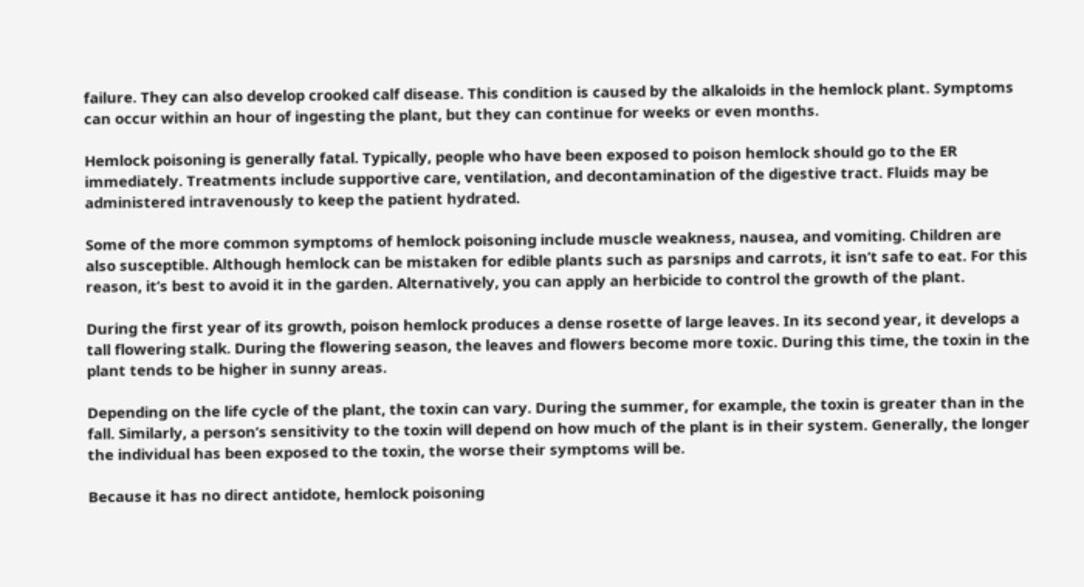failure. They can also develop crooked calf disease. This condition is caused by the alkaloids in the hemlock plant. Symptoms can occur within an hour of ingesting the plant, but they can continue for weeks or even months.

Hemlock poisoning is generally fatal. Typically, people who have been exposed to poison hemlock should go to the ER immediately. Treatments include supportive care, ventilation, and decontamination of the digestive tract. Fluids may be administered intravenously to keep the patient hydrated.

Some of the more common symptoms of hemlock poisoning include muscle weakness, nausea, and vomiting. Children are also susceptible. Although hemlock can be mistaken for edible plants such as parsnips and carrots, it isn’t safe to eat. For this reason, it’s best to avoid it in the garden. Alternatively, you can apply an herbicide to control the growth of the plant.

During the first year of its growth, poison hemlock produces a dense rosette of large leaves. In its second year, it develops a tall flowering stalk. During the flowering season, the leaves and flowers become more toxic. During this time, the toxin in the plant tends to be higher in sunny areas.

Depending on the life cycle of the plant, the toxin can vary. During the summer, for example, the toxin is greater than in the fall. Similarly, a person’s sensitivity to the toxin will depend on how much of the plant is in their system. Generally, the longer the individual has been exposed to the toxin, the worse their symptoms will be.

Because it has no direct antidote, hemlock poisoning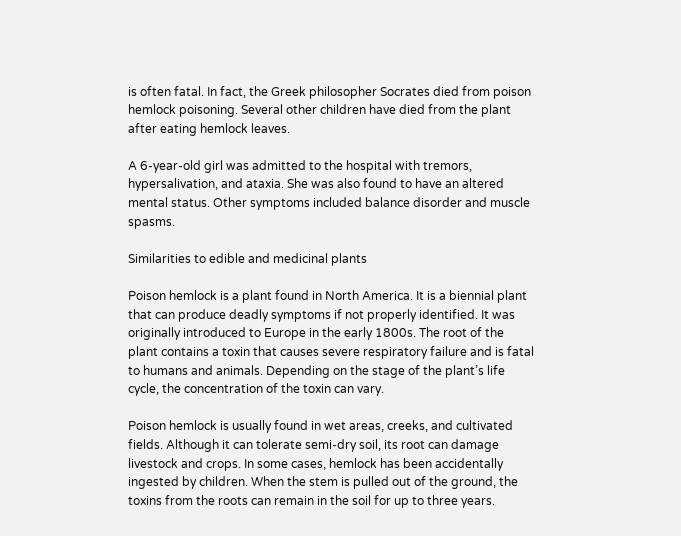is often fatal. In fact, the Greek philosopher Socrates died from poison hemlock poisoning. Several other children have died from the plant after eating hemlock leaves.

A 6-year-old girl was admitted to the hospital with tremors, hypersalivation, and ataxia. She was also found to have an altered mental status. Other symptoms included balance disorder and muscle spasms.

Similarities to edible and medicinal plants

Poison hemlock is a plant found in North America. It is a biennial plant that can produce deadly symptoms if not properly identified. It was originally introduced to Europe in the early 1800s. The root of the plant contains a toxin that causes severe respiratory failure and is fatal to humans and animals. Depending on the stage of the plant’s life cycle, the concentration of the toxin can vary.

Poison hemlock is usually found in wet areas, creeks, and cultivated fields. Although it can tolerate semi-dry soil, its root can damage livestock and crops. In some cases, hemlock has been accidentally ingested by children. When the stem is pulled out of the ground, the toxins from the roots can remain in the soil for up to three years.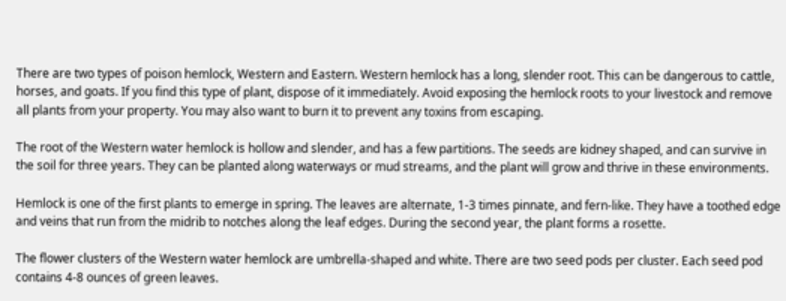There are two types of poison hemlock, Western and Eastern. Western hemlock has a long, slender root. This can be dangerous to cattle, horses, and goats. If you find this type of plant, dispose of it immediately. Avoid exposing the hemlock roots to your livestock and remove all plants from your property. You may also want to burn it to prevent any toxins from escaping.

The root of the Western water hemlock is hollow and slender, and has a few partitions. The seeds are kidney shaped, and can survive in the soil for three years. They can be planted along waterways or mud streams, and the plant will grow and thrive in these environments.

Hemlock is one of the first plants to emerge in spring. The leaves are alternate, 1-3 times pinnate, and fern-like. They have a toothed edge and veins that run from the midrib to notches along the leaf edges. During the second year, the plant forms a rosette.

The flower clusters of the Western water hemlock are umbrella-shaped and white. There are two seed pods per cluster. Each seed pod contains 4-8 ounces of green leaves.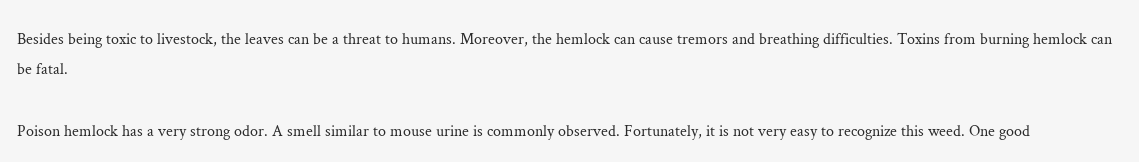Besides being toxic to livestock, the leaves can be a threat to humans. Moreover, the hemlock can cause tremors and breathing difficulties. Toxins from burning hemlock can be fatal.

Poison hemlock has a very strong odor. A smell similar to mouse urine is commonly observed. Fortunately, it is not very easy to recognize this weed. One good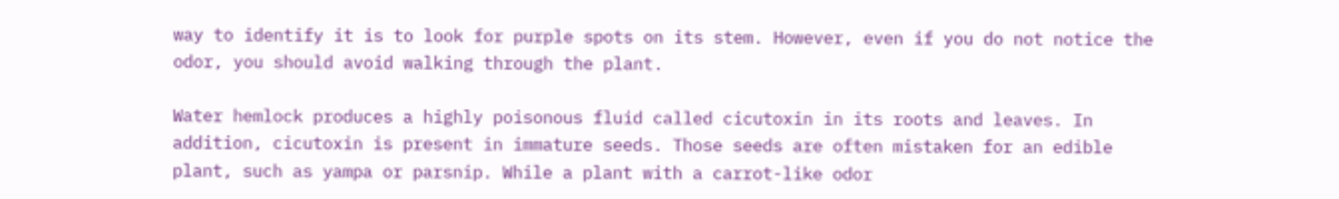way to identify it is to look for purple spots on its stem. However, even if you do not notice the odor, you should avoid walking through the plant.

Water hemlock produces a highly poisonous fluid called cicutoxin in its roots and leaves. In addition, cicutoxin is present in immature seeds. Those seeds are often mistaken for an edible plant, such as yampa or parsnip. While a plant with a carrot-like odor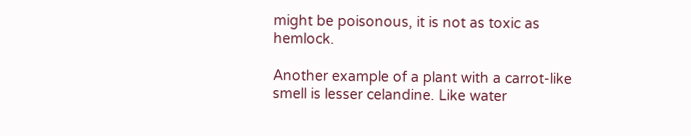might be poisonous, it is not as toxic as hemlock.

Another example of a plant with a carrot-like smell is lesser celandine. Like water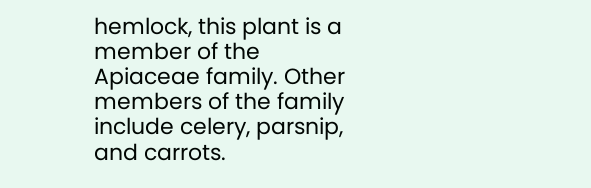hemlock, this plant is a member of the Apiaceae family. Other members of the family include celery, parsnip, and carrots.